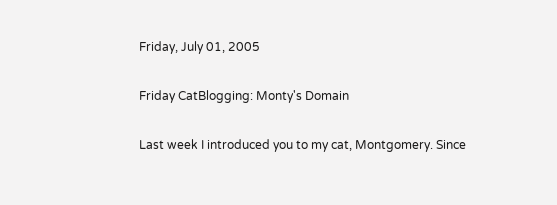Friday, July 01, 2005

Friday CatBlogging: Monty's Domain

Last week I introduced you to my cat, Montgomery. Since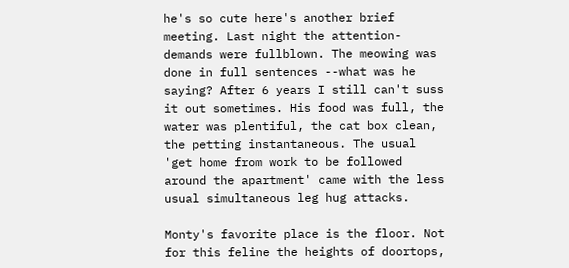he's so cute here's another brief meeting. Last night the attention-demands were fullblown. The meowing was done in full sentences --what was he saying? After 6 years I still can't suss it out sometimes. His food was full, the water was plentiful, the cat box clean, the petting instantaneous. The usual 'get home from work to be followed around the apartment' came with the less usual simultaneous leg hug attacks.

Monty's favorite place is the floor. Not for this feline the heights of doortops,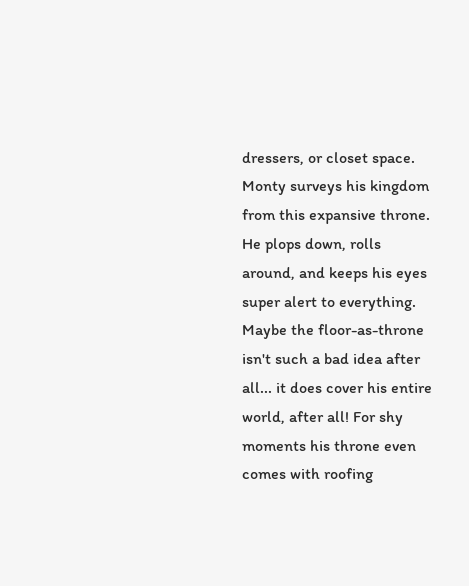dressers, or closet space. Monty surveys his kingdom from this expansive throne. He plops down, rolls around, and keeps his eyes super alert to everything. Maybe the floor-as-throne isn't such a bad idea after all... it does cover his entire world, after all! For shy moments his throne even comes with roofing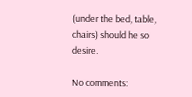(under the bed, table, chairs) should he so desire.

No comments: